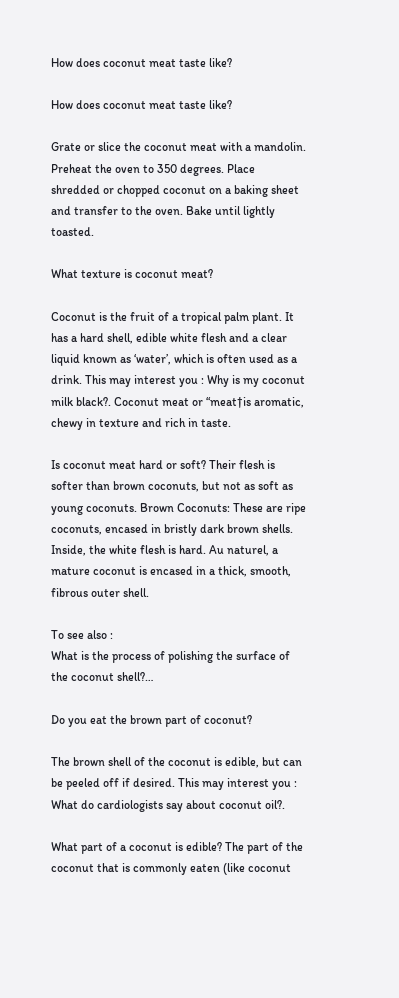How does coconut meat taste like?

How does coconut meat taste like?

Grate or slice the coconut meat with a mandolin. Preheat the oven to 350 degrees. Place shredded or chopped coconut on a baking sheet and transfer to the oven. Bake until lightly toasted.

What texture is coconut meat?

Coconut is the fruit of a tropical palm plant. It has a hard shell, edible white flesh and a clear liquid known as ‘water’, which is often used as a drink. This may interest you : Why is my coconut milk black?. Coconut meat or “meat†is aromatic, chewy in texture and rich in taste.

Is coconut meat hard or soft? Their flesh is softer than brown coconuts, but not as soft as young coconuts. Brown Coconuts: These are ripe coconuts, encased in bristly dark brown shells. Inside, the white flesh is hard. Au naturel, a mature coconut is encased in a thick, smooth, fibrous outer shell.

To see also :
What is the process of polishing the surface of the coconut shell?…

Do you eat the brown part of coconut?

The brown shell of the coconut is edible, but can be peeled off if desired. This may interest you : What do cardiologists say about coconut oil?.

What part of a coconut is edible? The part of the coconut that is commonly eaten (like coconut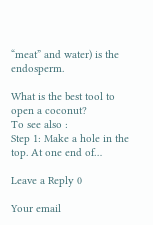“meat” and water) is the endosperm.

What is the best tool to open a coconut?
To see also :
Step 1: Make a hole in the top. At one end of…

Leave a Reply 0

Your email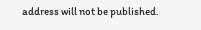address will not be published.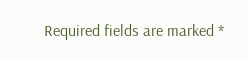Required fields are marked *